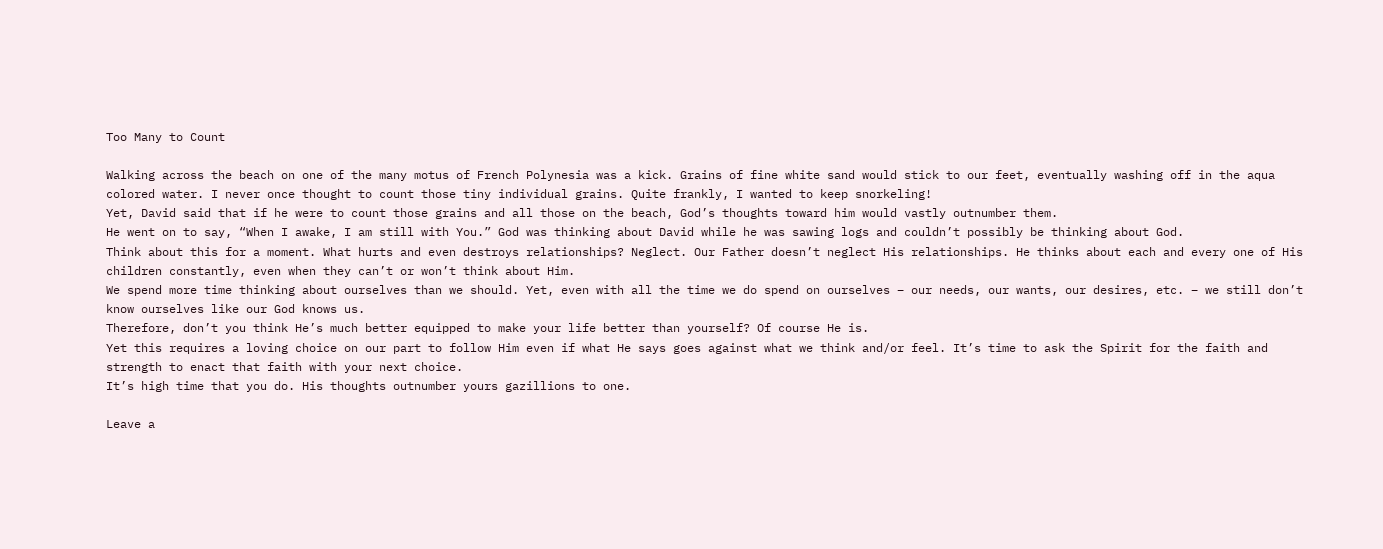Too Many to Count

Walking across the beach on one of the many motus of French Polynesia was a kick. Grains of fine white sand would stick to our feet, eventually washing off in the aqua colored water. I never once thought to count those tiny individual grains. Quite frankly, I wanted to keep snorkeling!
Yet, David said that if he were to count those grains and all those on the beach, God’s thoughts toward him would vastly outnumber them.
He went on to say, “When I awake, I am still with You.” God was thinking about David while he was sawing logs and couldn’t possibly be thinking about God.
Think about this for a moment. What hurts and even destroys relationships? Neglect. Our Father doesn’t neglect His relationships. He thinks about each and every one of His children constantly, even when they can’t or won’t think about Him.
We spend more time thinking about ourselves than we should. Yet, even with all the time we do spend on ourselves – our needs, our wants, our desires, etc. – we still don’t know ourselves like our God knows us.
Therefore, don’t you think He’s much better equipped to make your life better than yourself? Of course He is.
Yet this requires a loving choice on our part to follow Him even if what He says goes against what we think and/or feel. It’s time to ask the Spirit for the faith and strength to enact that faith with your next choice.
It’s high time that you do. His thoughts outnumber yours gazillions to one.

Leave a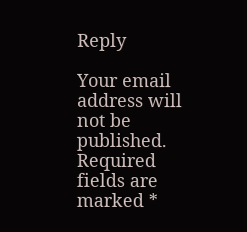Reply

Your email address will not be published. Required fields are marked *